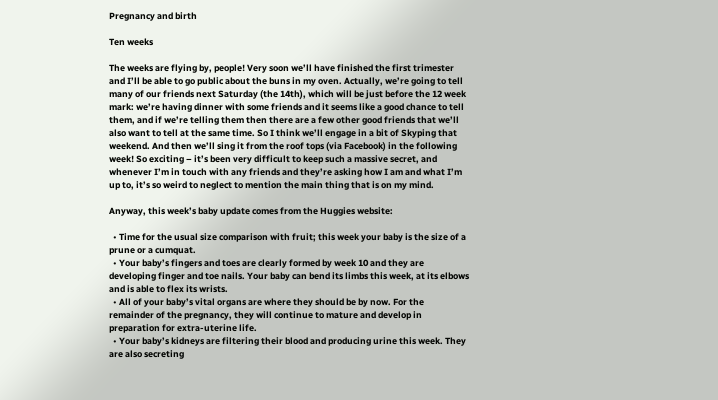Pregnancy and birth

Ten weeks

The weeks are flying by, people! Very soon we’ll have finished the first trimester and I’ll be able to go public about the buns in my oven. Actually, we’re going to tell many of our friends next Saturday (the 14th), which will be just before the 12 week mark: we’re having dinner with some friends and it seems like a good chance to tell them, and if we’re telling them then there are a few other good friends that we’ll also want to tell at the same time. So I think we’ll engage in a bit of Skyping that weekend. And then we’ll sing it from the roof tops (via Facebook) in the following week! So exciting – it’s been very difficult to keep such a massive secret, and whenever I’m in touch with any friends and they’re asking how I am and what I’m up to, it’s so weird to neglect to mention the main thing that is on my mind.

Anyway, this week’s baby update comes from the Huggies website:

  • Time for the usual size comparison with fruit; this week your baby is the size of a prune or a cumquat.
  • Your baby’s fingers and toes are clearly formed by week 10 and they are developing finger and toe nails. Your baby can bend its limbs this week, at its elbows and is able to flex its wrists.
  • All of your baby’s vital organs are where they should be by now. For the remainder of the pregnancy, they will continue to mature and develop in preparation for extra-uterine life.
  • Your baby’s kidneys are filtering their blood and producing urine this week. They are also secreting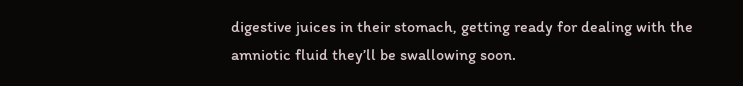digestive juices in their stomach, getting ready for dealing with the amniotic fluid they’ll be swallowing soon.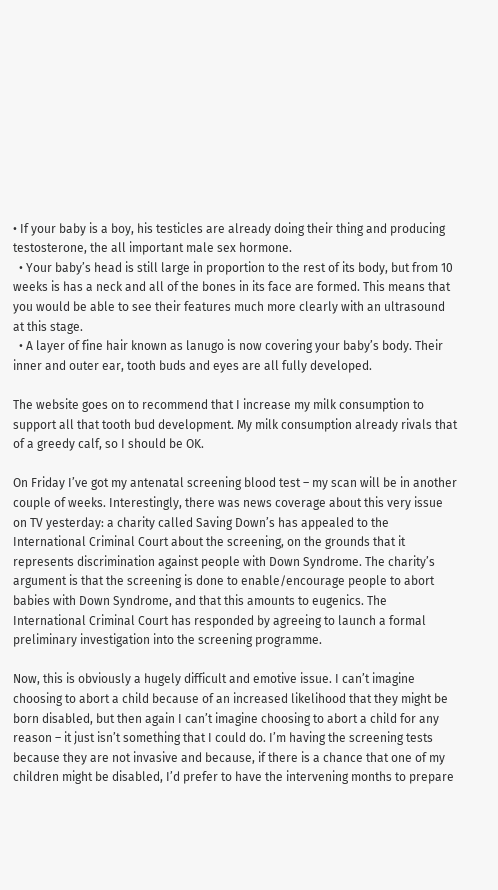• If your baby is a boy, his testicles are already doing their thing and producing testosterone, the all important male sex hormone.
  • Your baby’s head is still large in proportion to the rest of its body, but from 10 weeks is has a neck and all of the bones in its face are formed. This means that you would be able to see their features much more clearly with an ultrasound at this stage.
  • A layer of fine hair known as lanugo is now covering your baby’s body. Their inner and outer ear, tooth buds and eyes are all fully developed.

The website goes on to recommend that I increase my milk consumption to support all that tooth bud development. My milk consumption already rivals that of a greedy calf, so I should be OK.

On Friday I’ve got my antenatal screening blood test – my scan will be in another couple of weeks. Interestingly, there was news coverage about this very issue on TV yesterday: a charity called Saving Down’s has appealed to the International Criminal Court about the screening, on the grounds that it represents discrimination against people with Down Syndrome. The charity’s argument is that the screening is done to enable/encourage people to abort babies with Down Syndrome, and that this amounts to eugenics. The International Criminal Court has responded by agreeing to launch a formal preliminary investigation into the screening programme.

Now, this is obviously a hugely difficult and emotive issue. I can’t imagine choosing to abort a child because of an increased likelihood that they might be born disabled, but then again I can’t imagine choosing to abort a child for any reason – it just isn’t something that I could do. I’m having the screening tests because they are not invasive and because, if there is a chance that one of my children might be disabled, I’d prefer to have the intervening months to prepare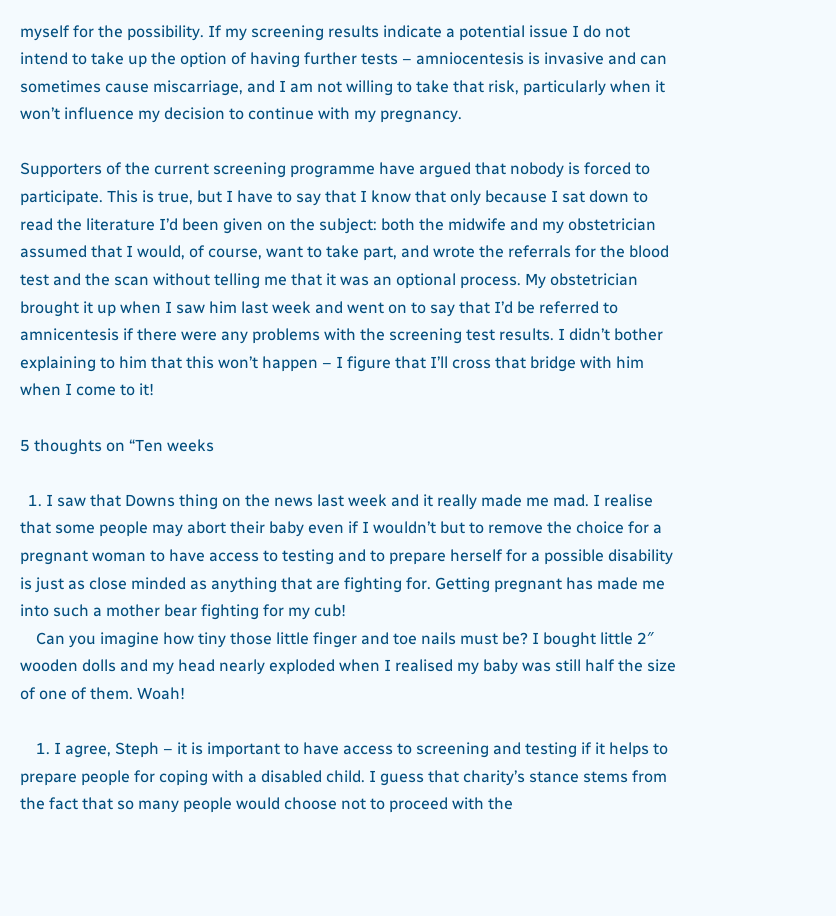myself for the possibility. If my screening results indicate a potential issue I do not intend to take up the option of having further tests – amniocentesis is invasive and can sometimes cause miscarriage, and I am not willing to take that risk, particularly when it won’t influence my decision to continue with my pregnancy.

Supporters of the current screening programme have argued that nobody is forced to participate. This is true, but I have to say that I know that only because I sat down to read the literature I’d been given on the subject: both the midwife and my obstetrician assumed that I would, of course, want to take part, and wrote the referrals for the blood test and the scan without telling me that it was an optional process. My obstetrician brought it up when I saw him last week and went on to say that I’d be referred to amnicentesis if there were any problems with the screening test results. I didn’t bother explaining to him that this won’t happen – I figure that I’ll cross that bridge with him when I come to it!

5 thoughts on “Ten weeks

  1. I saw that Downs thing on the news last week and it really made me mad. I realise that some people may abort their baby even if I wouldn’t but to remove the choice for a pregnant woman to have access to testing and to prepare herself for a possible disability is just as close minded as anything that are fighting for. Getting pregnant has made me into such a mother bear fighting for my cub!
    Can you imagine how tiny those little finger and toe nails must be? I bought little 2″ wooden dolls and my head nearly exploded when I realised my baby was still half the size of one of them. Woah!

    1. I agree, Steph – it is important to have access to screening and testing if it helps to prepare people for coping with a disabled child. I guess that charity’s stance stems from the fact that so many people would choose not to proceed with the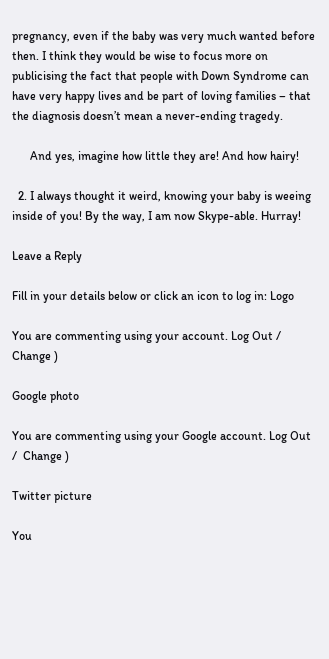pregnancy, even if the baby was very much wanted before then. I think they would be wise to focus more on publicising the fact that people with Down Syndrome can have very happy lives and be part of loving families – that the diagnosis doesn’t mean a never-ending tragedy.

      And yes, imagine how little they are! And how hairy!

  2. I always thought it weird, knowing your baby is weeing inside of you! By the way, I am now Skype-able. Hurray!

Leave a Reply

Fill in your details below or click an icon to log in: Logo

You are commenting using your account. Log Out /  Change )

Google photo

You are commenting using your Google account. Log Out /  Change )

Twitter picture

You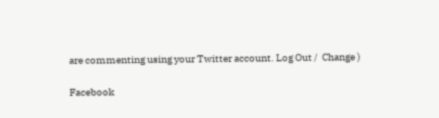are commenting using your Twitter account. Log Out /  Change )

Facebook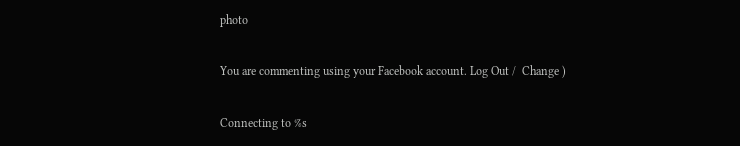photo

You are commenting using your Facebook account. Log Out /  Change )

Connecting to %s